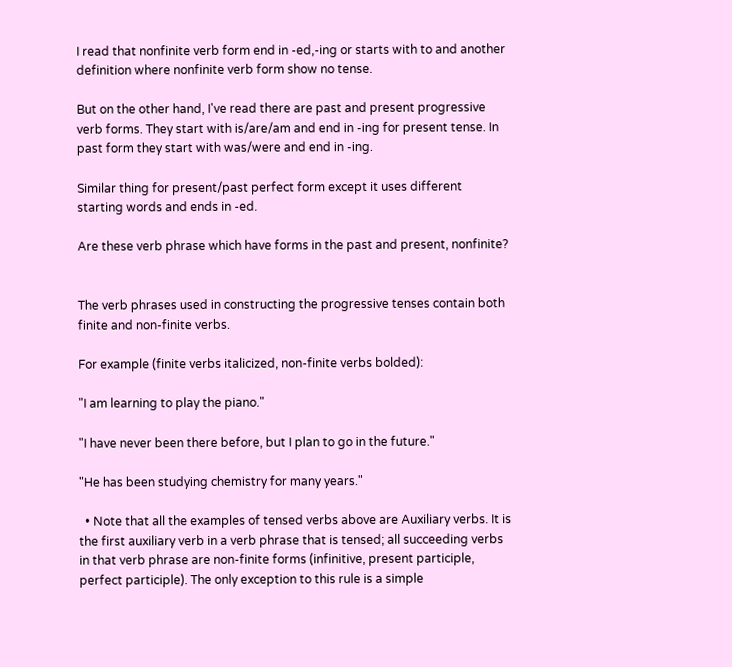I read that nonfinite verb form end in -ed,-ing or starts with to and another definition where nonfinite verb form show no tense.

But on the other hand, I've read there are past and present progressive verb forms. They start with is/are/am and end in -ing for present tense. In past form they start with was/were and end in -ing.

Similar thing for present/past perfect form except it uses different starting words and ends in -ed.

Are these verb phrase which have forms in the past and present, nonfinite?


The verb phrases used in constructing the progressive tenses contain both finite and non-finite verbs.

For example (finite verbs italicized, non-finite verbs bolded):

"I am learning to play the piano."

"I have never been there before, but I plan to go in the future."

"He has been studying chemistry for many years."

  • Note that all the examples of tensed verbs above are Auxiliary verbs. It is the first auxiliary verb in a verb phrase that is tensed; all succeeding verbs in that verb phrase are non-finite forms (infinitive, present participle, perfect participle). The only exception to this rule is a simple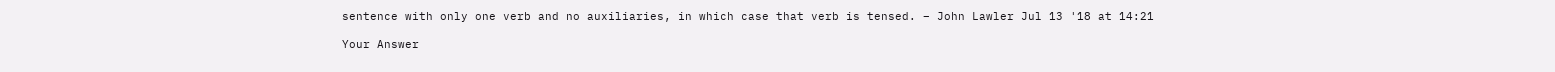sentence with only one verb and no auxiliaries, in which case that verb is tensed. – John Lawler Jul 13 '18 at 14:21

Your Answer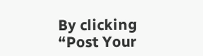By clicking “Post Your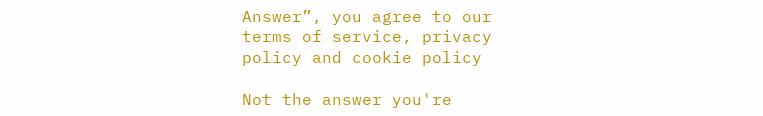Answer”, you agree to our terms of service, privacy policy and cookie policy

Not the answer you're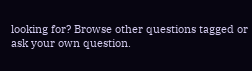looking for? Browse other questions tagged or ask your own question.